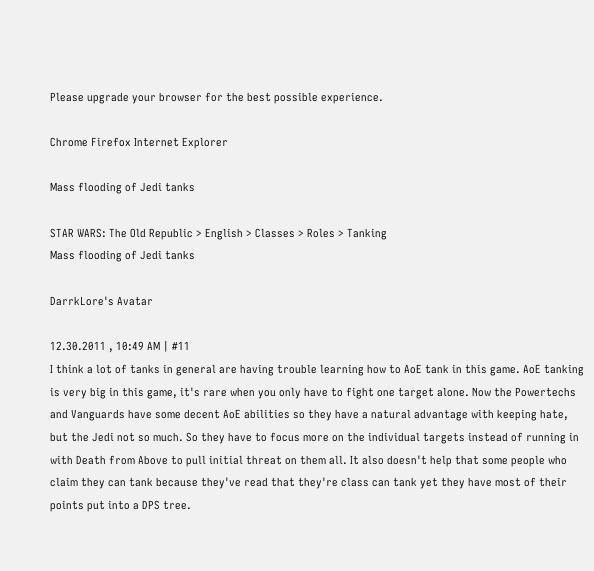Please upgrade your browser for the best possible experience.

Chrome Firefox Internet Explorer

Mass flooding of Jedi tanks

STAR WARS: The Old Republic > English > Classes > Roles > Tanking
Mass flooding of Jedi tanks

DarrkLore's Avatar

12.30.2011 , 10:49 AM | #11
I think a lot of tanks in general are having trouble learning how to AoE tank in this game. AoE tanking is very big in this game, it's rare when you only have to fight one target alone. Now the Powertechs and Vanguards have some decent AoE abilities so they have a natural advantage with keeping hate, but the Jedi not so much. So they have to focus more on the individual targets instead of running in with Death from Above to pull initial threat on them all. It also doesn't help that some people who claim they can tank because they've read that they're class can tank yet they have most of their points put into a DPS tree.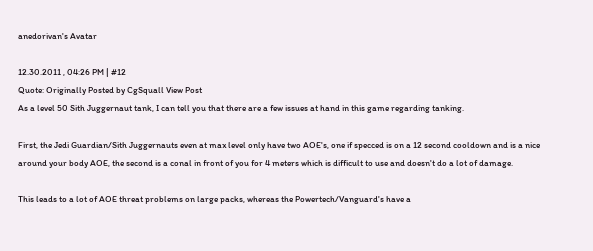anedorivan's Avatar

12.30.2011 , 04:26 PM | #12
Quote: Originally Posted by CgSquall View Post
As a level 50 Sith Juggernaut tank, I can tell you that there are a few issues at hand in this game regarding tanking.

First, the Jedi Guardian/Sith Juggernauts even at max level only have two AOE's, one if specced is on a 12 second cooldown and is a nice around your body AOE, the second is a conal in front of you for 4 meters which is difficult to use and doesn't do a lot of damage.

This leads to a lot of AOE threat problems on large packs, whereas the Powertech/Vanguard's have a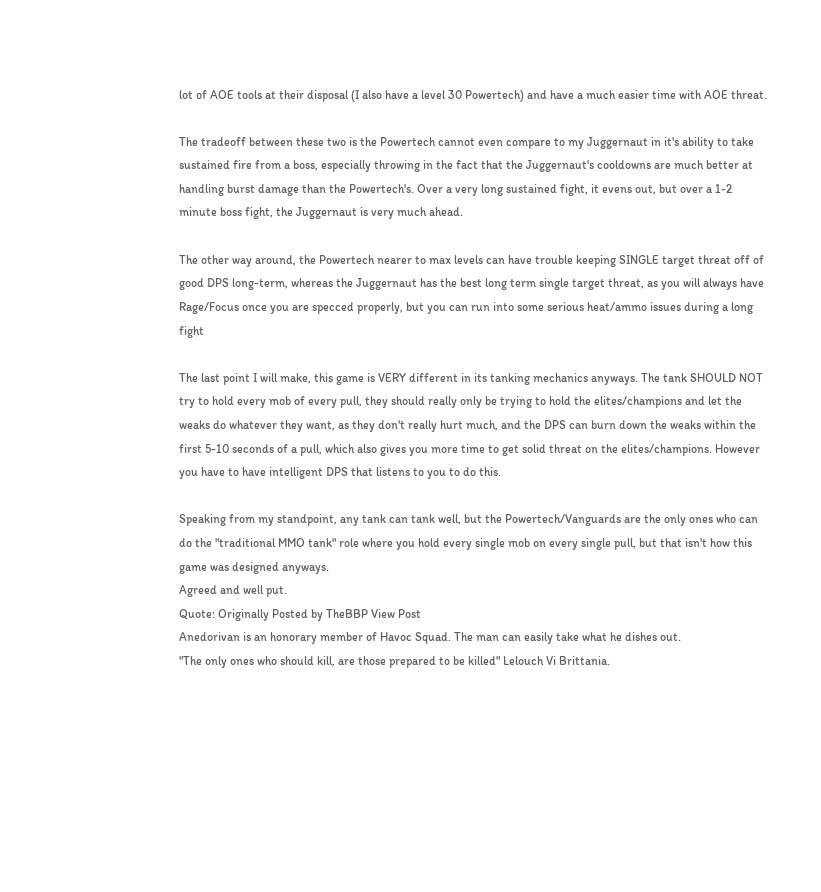lot of AOE tools at their disposal (I also have a level 30 Powertech) and have a much easier time with AOE threat.

The tradeoff between these two is the Powertech cannot even compare to my Juggernaut in it's ability to take sustained fire from a boss, especially throwing in the fact that the Juggernaut's cooldowns are much better at handling burst damage than the Powertech's. Over a very long sustained fight, it evens out, but over a 1-2 minute boss fight, the Juggernaut is very much ahead.

The other way around, the Powertech nearer to max levels can have trouble keeping SINGLE target threat off of good DPS long-term, whereas the Juggernaut has the best long term single target threat, as you will always have Rage/Focus once you are specced properly, but you can run into some serious heat/ammo issues during a long fight

The last point I will make, this game is VERY different in its tanking mechanics anyways. The tank SHOULD NOT try to hold every mob of every pull, they should really only be trying to hold the elites/champions and let the weaks do whatever they want, as they don't really hurt much, and the DPS can burn down the weaks within the first 5-10 seconds of a pull, which also gives you more time to get solid threat on the elites/champions. However you have to have intelligent DPS that listens to you to do this.

Speaking from my standpoint, any tank can tank well, but the Powertech/Vanguards are the only ones who can do the "traditional MMO tank" role where you hold every single mob on every single pull, but that isn't how this game was designed anyways.
Agreed and well put.
Quote: Originally Posted by TheBBP View Post
Anedorivan is an honorary member of Havoc Squad. The man can easily take what he dishes out.
"The only ones who should kill, are those prepared to be killed" Lelouch Vi Brittania.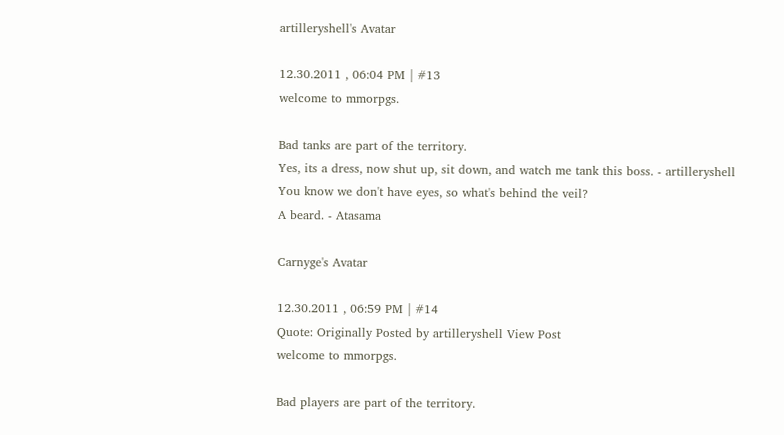artilleryshell's Avatar

12.30.2011 , 06:04 PM | #13
welcome to mmorpgs.

Bad tanks are part of the territory.
Yes, its a dress, now shut up, sit down, and watch me tank this boss. - artilleryshell
You know we don't have eyes, so what's behind the veil?
A beard. - Atasama

Carnyge's Avatar

12.30.2011 , 06:59 PM | #14
Quote: Originally Posted by artilleryshell View Post
welcome to mmorpgs.

Bad players are part of the territory.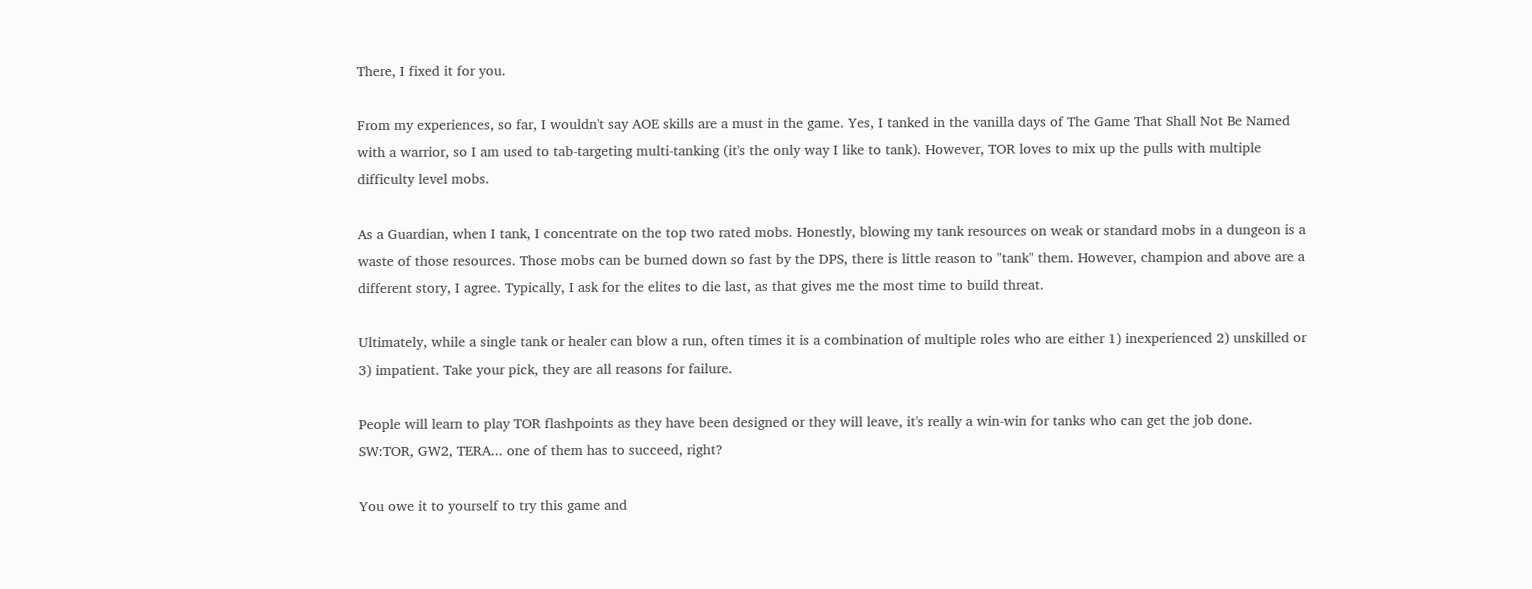There, I fixed it for you.

From my experiences, so far, I wouldn't say AOE skills are a must in the game. Yes, I tanked in the vanilla days of The Game That Shall Not Be Named with a warrior, so I am used to tab-targeting multi-tanking (it's the only way I like to tank). However, TOR loves to mix up the pulls with multiple difficulty level mobs.

As a Guardian, when I tank, I concentrate on the top two rated mobs. Honestly, blowing my tank resources on weak or standard mobs in a dungeon is a waste of those resources. Those mobs can be burned down so fast by the DPS, there is little reason to "tank" them. However, champion and above are a different story, I agree. Typically, I ask for the elites to die last, as that gives me the most time to build threat.

Ultimately, while a single tank or healer can blow a run, often times it is a combination of multiple roles who are either 1) inexperienced 2) unskilled or 3) impatient. Take your pick, they are all reasons for failure.

People will learn to play TOR flashpoints as they have been designed or they will leave, it's really a win-win for tanks who can get the job done.
SW:TOR, GW2, TERA... one of them has to succeed, right?

You owe it to yourself to try this game and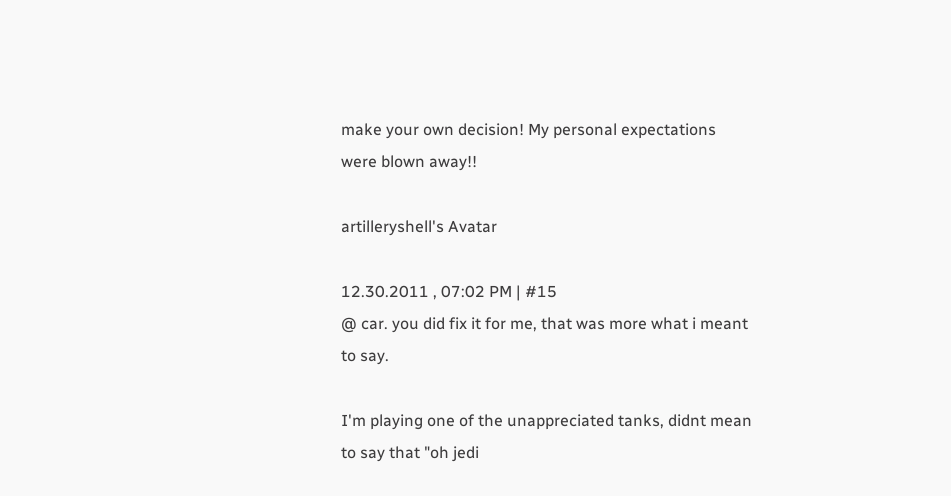make your own decision! My personal expectations were blown away!!

artilleryshell's Avatar

12.30.2011 , 07:02 PM | #15
@ car. you did fix it for me, that was more what i meant to say.

I'm playing one of the unappreciated tanks, didnt mean to say that "oh jedi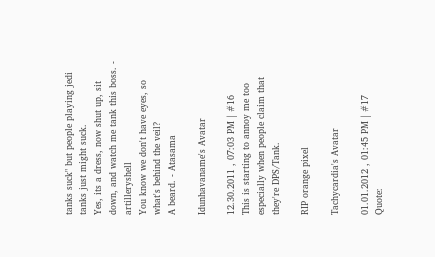tanks suck" but people playing jedi tanks just might suck.
Yes, its a dress, now shut up, sit down, and watch me tank this boss. - artilleryshell
You know we don't have eyes, so what's behind the veil?
A beard. - Atasama

Idunhavaname's Avatar

12.30.2011 , 07:03 PM | #16
This is starting to annoy me too especially when people claim that they're DPS/Tank.

RIP orange pixel

Tachycardia's Avatar

01.01.2012 , 01:45 PM | #17
Quote: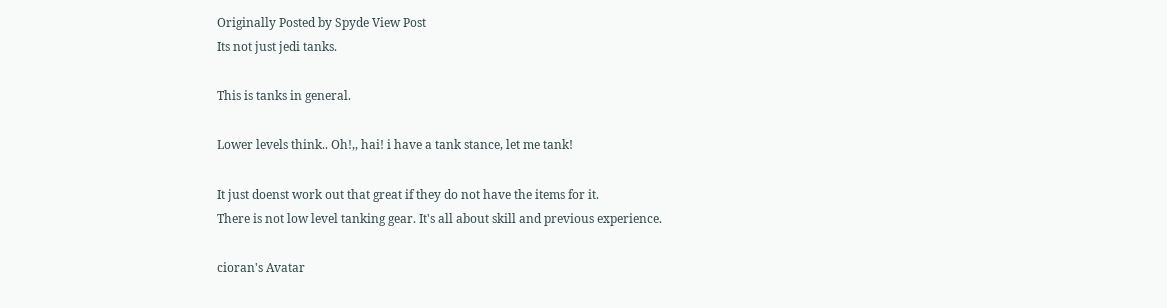Originally Posted by Spyde View Post
Its not just jedi tanks.

This is tanks in general.

Lower levels think.. Oh!,, hai! i have a tank stance, let me tank!

It just doenst work out that great if they do not have the items for it.
There is not low level tanking gear. It's all about skill and previous experience.

cioran's Avatar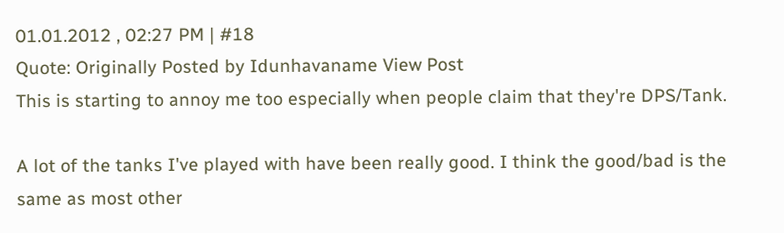01.01.2012 , 02:27 PM | #18
Quote: Originally Posted by Idunhavaname View Post
This is starting to annoy me too especially when people claim that they're DPS/Tank.

A lot of the tanks I've played with have been really good. I think the good/bad is the same as most other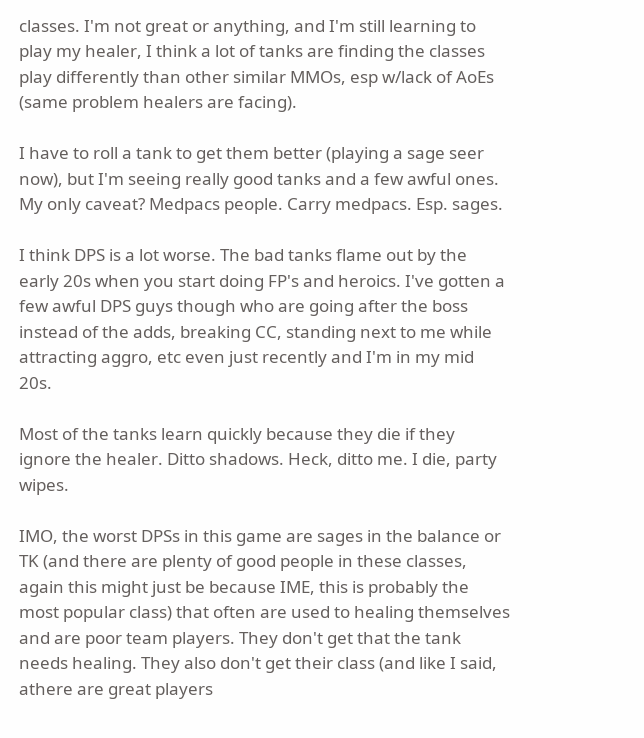classes. I'm not great or anything, and I'm still learning to play my healer, I think a lot of tanks are finding the classes play differently than other similar MMOs, esp w/lack of AoEs (same problem healers are facing).

I have to roll a tank to get them better (playing a sage seer now), but I'm seeing really good tanks and a few awful ones. My only caveat? Medpacs people. Carry medpacs. Esp. sages.

I think DPS is a lot worse. The bad tanks flame out by the early 20s when you start doing FP's and heroics. I've gotten a few awful DPS guys though who are going after the boss instead of the adds, breaking CC, standing next to me while attracting aggro, etc even just recently and I'm in my mid 20s.

Most of the tanks learn quickly because they die if they ignore the healer. Ditto shadows. Heck, ditto me. I die, party wipes.

IMO, the worst DPSs in this game are sages in the balance or TK (and there are plenty of good people in these classes, again this might just be because IME, this is probably the most popular class) that often are used to healing themselves and are poor team players. They don't get that the tank needs healing. They also don't get their class (and like I said, athere are great players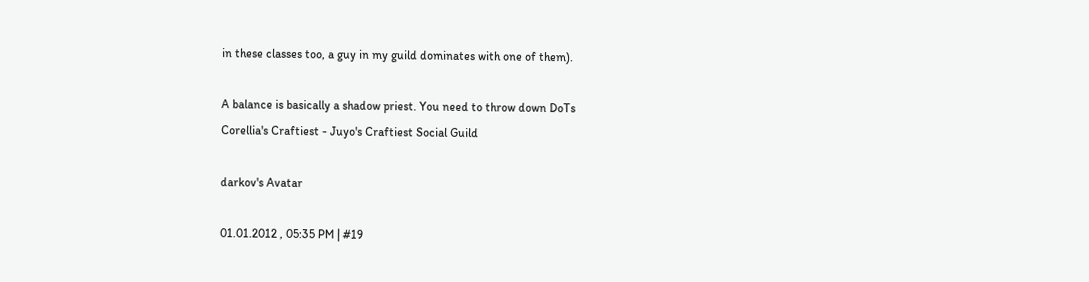in these classes too, a guy in my guild dominates with one of them).

A balance is basically a shadow priest. You need to throw down DoTs
Corellia's Craftiest - Juyo's Craftiest Social Guild

darkov's Avatar

01.01.2012 , 05:35 PM | #19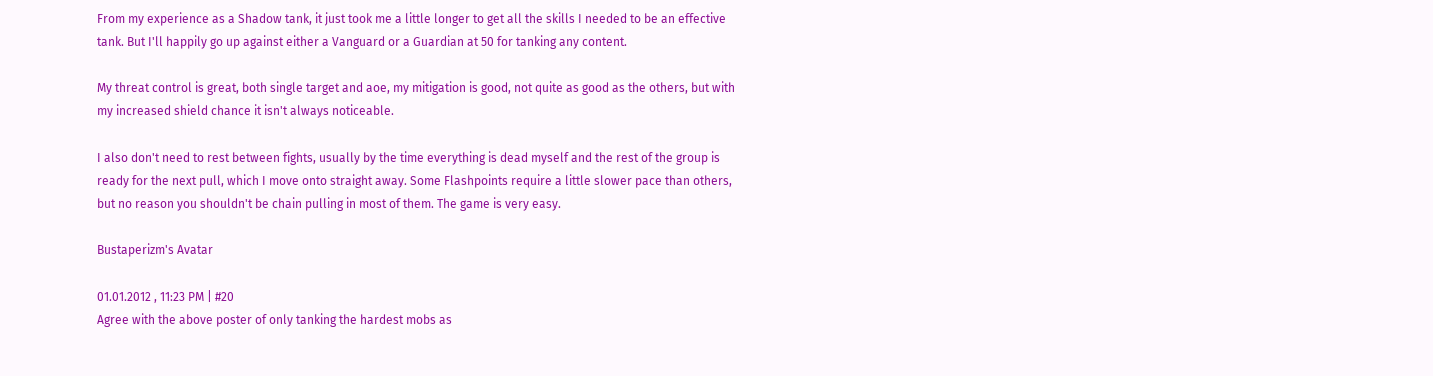From my experience as a Shadow tank, it just took me a little longer to get all the skills I needed to be an effective tank. But I'll happily go up against either a Vanguard or a Guardian at 50 for tanking any content.

My threat control is great, both single target and aoe, my mitigation is good, not quite as good as the others, but with my increased shield chance it isn't always noticeable.

I also don't need to rest between fights, usually by the time everything is dead myself and the rest of the group is ready for the next pull, which I move onto straight away. Some Flashpoints require a little slower pace than others, but no reason you shouldn't be chain pulling in most of them. The game is very easy.

Bustaperizm's Avatar

01.01.2012 , 11:23 PM | #20
Agree with the above poster of only tanking the hardest mobs as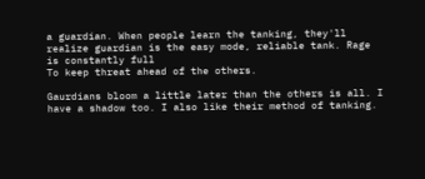a guardian. When people learn the tanking, they'll realize guardian is the easy mode, reliable tank. Rage is constantly full
To keep threat ahead of the others.

Gaurdians bloom a little later than the others is all. I have a shadow too. I also like their method of tanking.